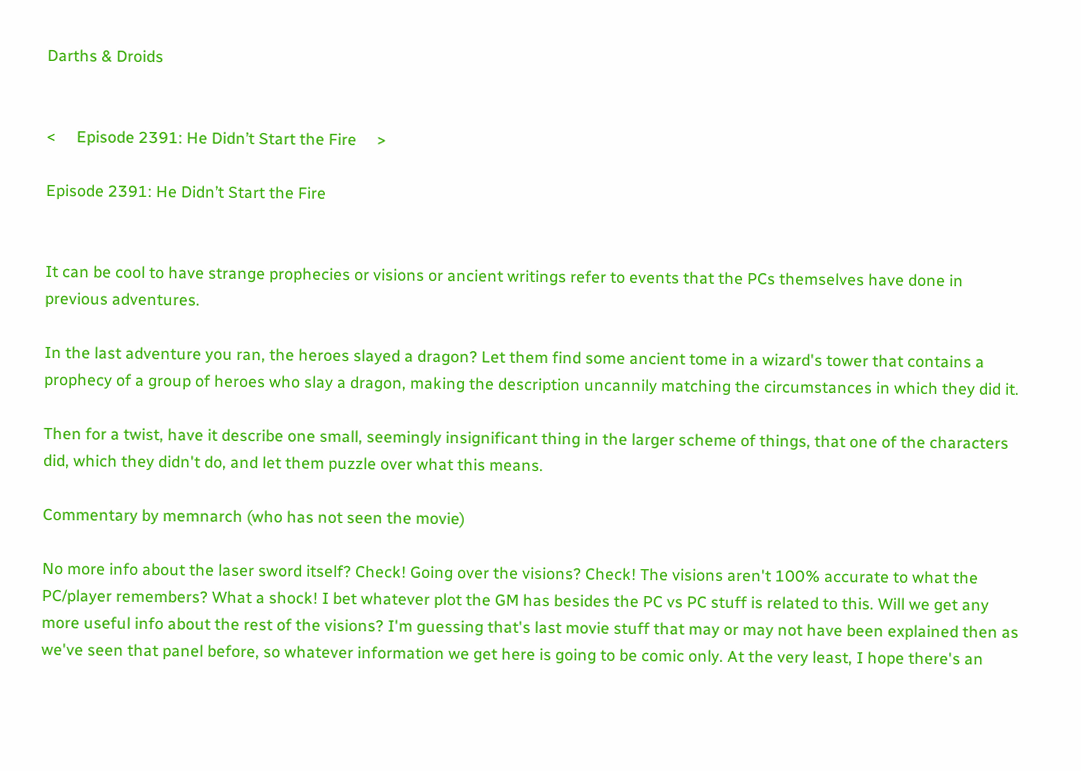Darths & Droids


<     Episode 2391: He Didn’t Start the Fire     >

Episode 2391: He Didn’t Start the Fire


It can be cool to have strange prophecies or visions or ancient writings refer to events that the PCs themselves have done in previous adventures.

In the last adventure you ran, the heroes slayed a dragon? Let them find some ancient tome in a wizard's tower that contains a prophecy of a group of heroes who slay a dragon, making the description uncannily matching the circumstances in which they did it.

Then for a twist, have it describe one small, seemingly insignificant thing in the larger scheme of things, that one of the characters did, which they didn't do, and let them puzzle over what this means.

Commentary by memnarch (who has not seen the movie)

No more info about the laser sword itself? Check! Going over the visions? Check! The visions aren't 100% accurate to what the PC/player remembers? What a shock! I bet whatever plot the GM has besides the PC vs PC stuff is related to this. Will we get any more useful info about the rest of the visions? I'm guessing that's last movie stuff that may or may not have been explained then as we've seen that panel before, so whatever information we get here is going to be comic only. At the very least, I hope there's an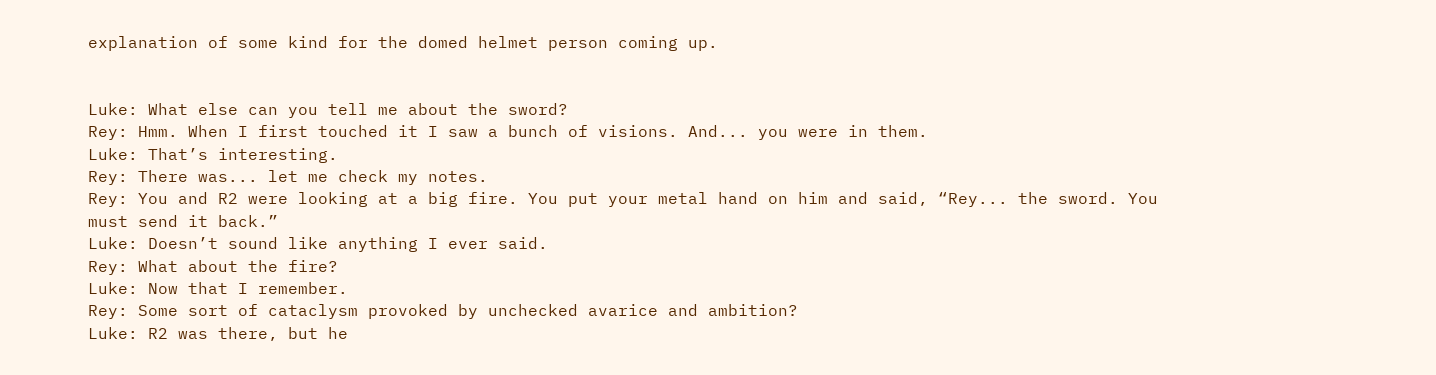explanation of some kind for the domed helmet person coming up.


Luke: What else can you tell me about the sword?
Rey: Hmm. When I first touched it I saw a bunch of visions. And... you were in them.
Luke: That’s interesting.
Rey: There was... let me check my notes.
Rey: You and R2 were looking at a big fire. You put your metal hand on him and said, “Rey... the sword. You must send it back.”
Luke: Doesn’t sound like anything I ever said.
Rey: What about the fire?
Luke: Now that I remember.
Rey: Some sort of cataclysm provoked by unchecked avarice and ambition?
Luke: R2 was there, but he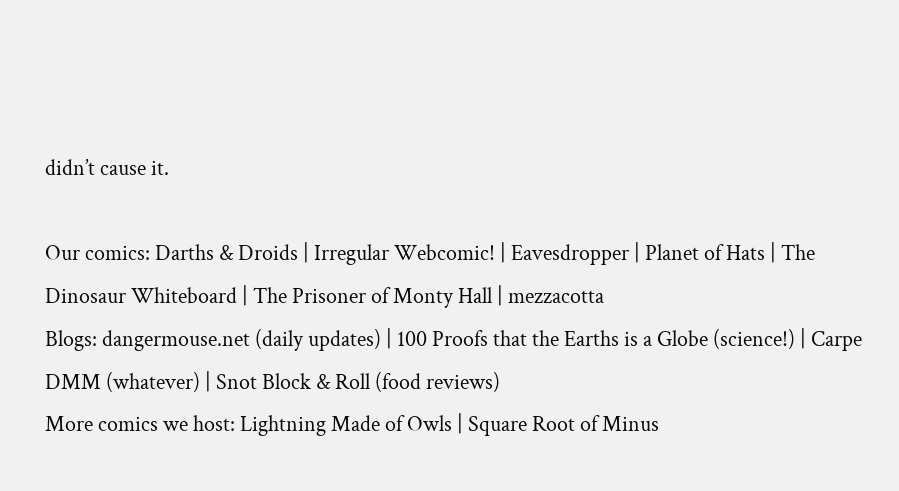didn’t cause it.

Our comics: Darths & Droids | Irregular Webcomic! | Eavesdropper | Planet of Hats | The Dinosaur Whiteboard | The Prisoner of Monty Hall | mezzacotta
Blogs: dangermouse.net (daily updates) | 100 Proofs that the Earths is a Globe (science!) | Carpe DMM (whatever) | Snot Block & Roll (food reviews)
More comics we host: Lightning Made of Owls | Square Root of Minus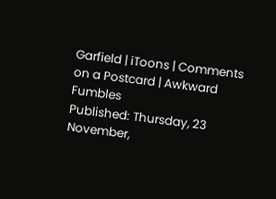Garfield | iToons | Comments on a Postcard | Awkward Fumbles
Published: Thursday, 23 November,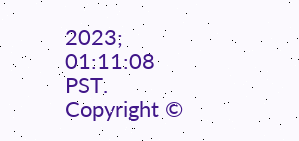2023; 01:11:08 PST.
Copyright ©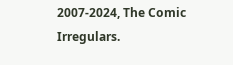2007-2024, The Comic Irregulars.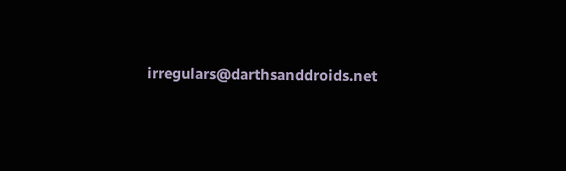irregulars@darthsanddroids.net